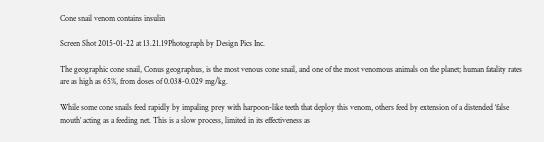Cone snail venom contains insulin

Screen Shot 2015-01-22 at 13.21.19Photograph by Design Pics Inc.

The geographic cone snail, Conus geographus, is the most venous cone snail, and one of the most venomous animals on the planet; human fatality rates are as high as 65%, from doses of 0.038-0.029 mg/kg.

While some cone snails feed rapidly by impaling prey with harpoon-like teeth that deploy this venom, others feed by extension of a distended ‘false mouth’ acting as a feeding net. This is a slow process, limited in its effectiveness as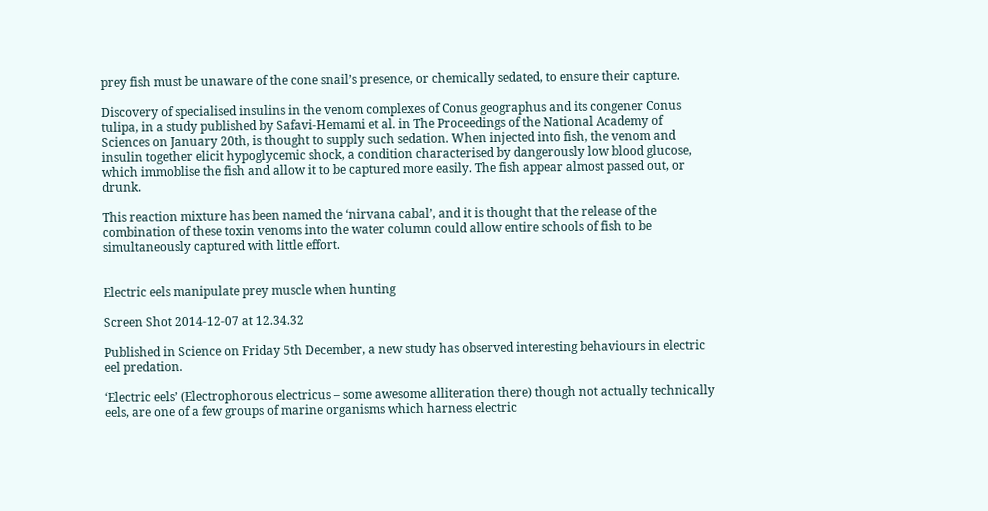prey fish must be unaware of the cone snail’s presence, or chemically sedated, to ensure their capture.

Discovery of specialised insulins in the venom complexes of Conus geographus and its congener Conus tulipa, in a study published by Safavi-Hemami et al. in The Proceedings of the National Academy of Sciences on January 20th, is thought to supply such sedation. When injected into fish, the venom and insulin together elicit hypoglycemic shock, a condition characterised by dangerously low blood glucose, which immoblise the fish and allow it to be captured more easily. The fish appear almost passed out, or drunk.

This reaction mixture has been named the ‘nirvana cabal’, and it is thought that the release of the combination of these toxin venoms into the water column could allow entire schools of fish to be simultaneously captured with little effort.


Electric eels manipulate prey muscle when hunting

Screen Shot 2014-12-07 at 12.34.32

Published in Science on Friday 5th December, a new study has observed interesting behaviours in electric eel predation.

‘Electric eels’ (Electrophorous electricus – some awesome alliteration there) though not actually technically eels, are one of a few groups of marine organisms which harness electric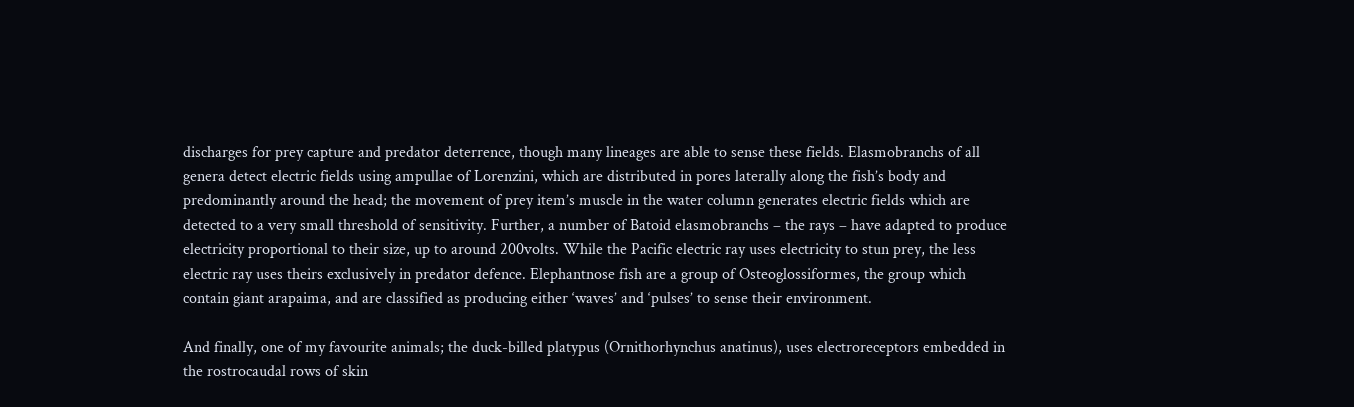discharges for prey capture and predator deterrence, though many lineages are able to sense these fields. Elasmobranchs of all genera detect electric fields using ampullae of Lorenzini, which are distributed in pores laterally along the fish’s body and predominantly around the head; the movement of prey item’s muscle in the water column generates electric fields which are detected to a very small threshold of sensitivity. Further, a number of Batoid elasmobranchs – the rays – have adapted to produce electricity proportional to their size, up to around 200volts. While the Pacific electric ray uses electricity to stun prey, the less electric ray uses theirs exclusively in predator defence. Elephantnose fish are a group of Osteoglossiformes, the group which contain giant arapaima, and are classified as producing either ‘waves’ and ‘pulses’ to sense their environment.

And finally, one of my favourite animals; the duck-billed platypus (Ornithorhynchus anatinus), uses electroreceptors embedded in the rostrocaudal rows of skin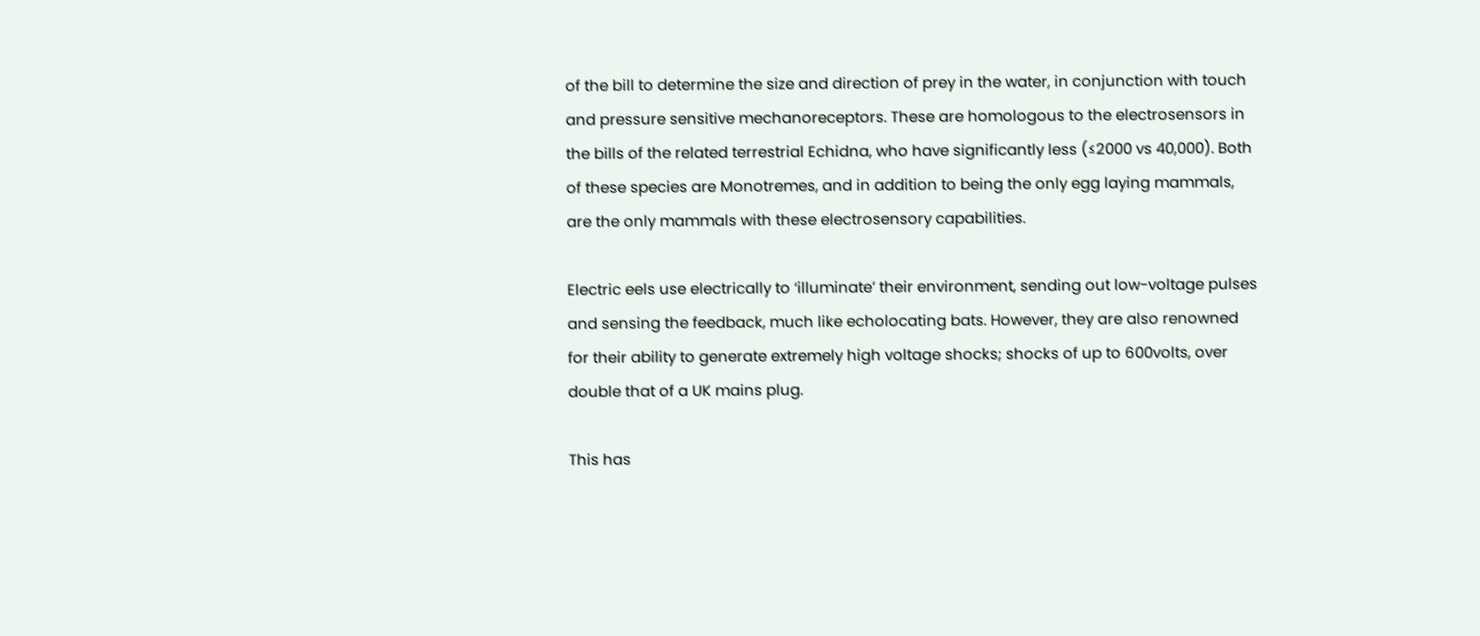of the bill to determine the size and direction of prey in the water, in conjunction with touch and pressure sensitive mechanoreceptors. These are homologous to the electrosensors in the bills of the related terrestrial Echidna, who have significantly less (≤2000 vs 40,000). Both of these species are Monotremes, and in addition to being the only egg laying mammals, are the only mammals with these electrosensory capabilities.

Electric eels use electrically to ‘illuminate’ their environment, sending out low-voltage pulses and sensing the feedback, much like echolocating bats. However, they are also renowned for their ability to generate extremely high voltage shocks; shocks of up to 600volts, over double that of a UK mains plug.

This has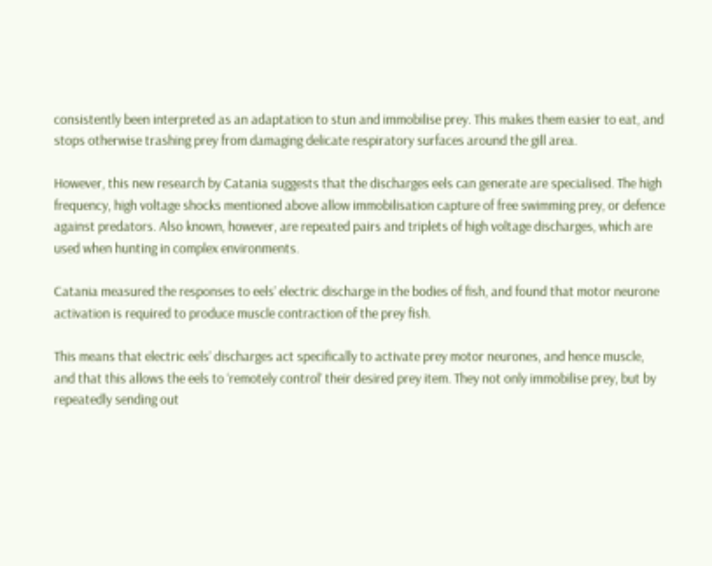consistently been interpreted as an adaptation to stun and immobilise prey. This makes them easier to eat, and stops otherwise trashing prey from damaging delicate respiratory surfaces around the gill area.

However, this new research by Catania suggests that the discharges eels can generate are specialised. The high frequency, high voltage shocks mentioned above allow immobilisation capture of free swimming prey, or defence against predators. Also known, however, are repeated pairs and triplets of high voltage discharges, which are used when hunting in complex environments.

Catania measured the responses to eels’ electric discharge in the bodies of fish, and found that motor neurone activation is required to produce muscle contraction of the prey fish.

This means that electric eels’ discharges act specifically to activate prey motor neurones, and hence muscle, and that this allows the eels to ‘remotely control’ their desired prey item. They not only immobilise prey, but by repeatedly sending out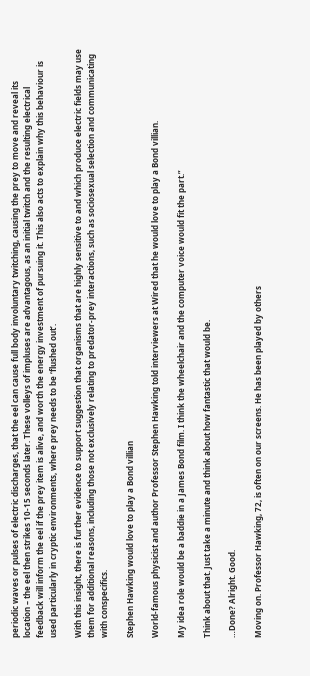periodic waves or pulses of electric discharges, that the eel can cause full body involuntary twitching, causing the prey to move and reveal its location – the eel then strikes 10-15 seconds later. These volleys of impluses are advantagous, as an initial twitch and the resulting electrical feedback will inform the eel if the prey item is alive, and worth the energy investment of pursuing it. This also acts to explain why this behaviour is used particularly in cryptic environments, where prey needs to be ‘flushed out’.

With this insight, there is further evidence to support suggestion that organisms that are highly sensitive to and which produce electric fields may use them for additional reasons, including those not exclusively relating to predator-prey interactions, such as sociosexual selection and communicating with conspecifics.

Stephen Hawking would love to play a Bond villian

World-famous physicist and author Professor Stephen Hawking told interviewers at Wired that he would love to play a Bond villian.

My idea role would be a baddie in a James Bond film. I think the wheelchair and the computer voice would fit the part.”

Think about that. Just take a minute and think about how fantastic that would be.

…Done? Alright. Good.

Moving on. Professor Hawking, 72, is often on our screens. He has been played by others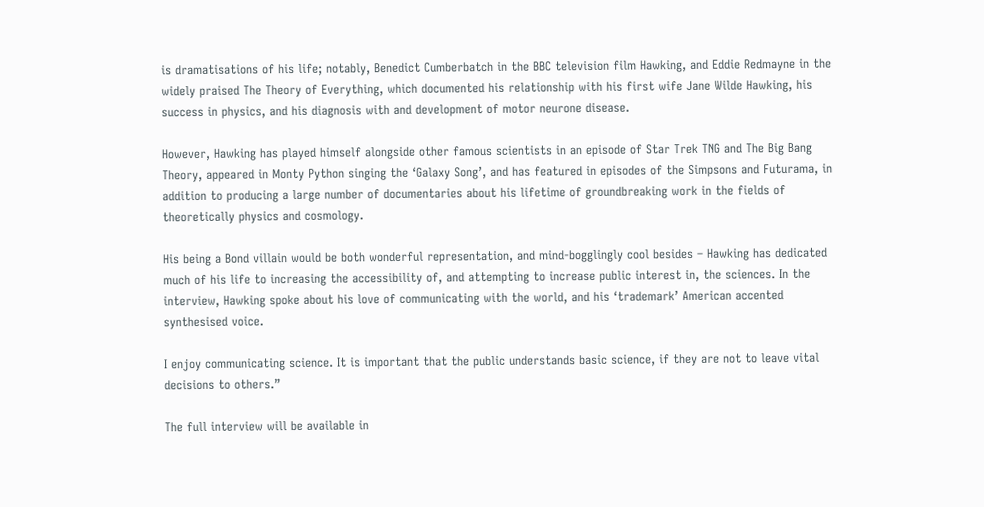is dramatisations of his life; notably, Benedict Cumberbatch in the BBC television film Hawking, and Eddie Redmayne in the widely praised The Theory of Everything, which documented his relationship with his first wife Jane Wilde Hawking, his success in physics, and his diagnosis with and development of motor neurone disease.

However, Hawking has played himself alongside other famous scientists in an episode of Star Trek TNG and The Big Bang Theory, appeared in Monty Python singing the ‘Galaxy Song’, and has featured in episodes of the Simpsons and Futurama, in addition to producing a large number of documentaries about his lifetime of groundbreaking work in the fields of theoretically physics and cosmology.

His being a Bond villain would be both wonderful representation, and mind-bogglingly cool besides – Hawking has dedicated much of his life to increasing the accessibility of, and attempting to increase public interest in, the sciences. In the interview, Hawking spoke about his love of communicating with the world, and his ‘trademark’ American accented synthesised voice.

I enjoy communicating science. It is important that the public understands basic science, if they are not to leave vital decisions to others.”

The full interview will be available in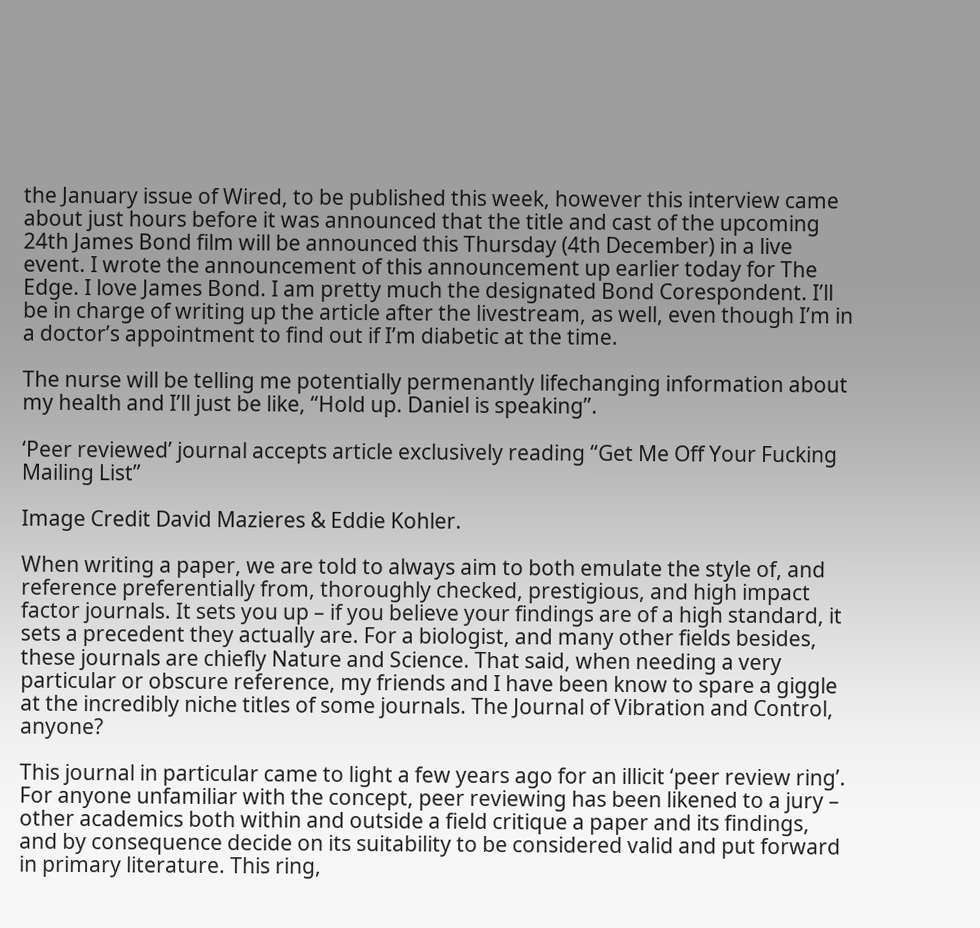the January issue of Wired, to be published this week, however this interview came about just hours before it was announced that the title and cast of the upcoming 24th James Bond film will be announced this Thursday (4th December) in a live event. I wrote the announcement of this announcement up earlier today for The Edge. I love James Bond. I am pretty much the designated Bond Corespondent. I’ll be in charge of writing up the article after the livestream, as well, even though I’m in a doctor’s appointment to find out if I’m diabetic at the time.

The nurse will be telling me potentially permenantly lifechanging information about my health and I’ll just be like, “Hold up. Daniel is speaking”.

‘Peer reviewed’ journal accepts article exclusively reading “Get Me Off Your Fucking Mailing List”

Image Credit David Mazieres & Eddie Kohler.

When writing a paper, we are told to always aim to both emulate the style of, and reference preferentially from, thoroughly checked, prestigious, and high impact factor journals. It sets you up – if you believe your findings are of a high standard, it sets a precedent they actually are. For a biologist, and many other fields besides, these journals are chiefly Nature and Science. That said, when needing a very particular or obscure reference, my friends and I have been know to spare a giggle at the incredibly niche titles of some journals. The Journal of Vibration and Control, anyone?

This journal in particular came to light a few years ago for an illicit ‘peer review ring’. For anyone unfamiliar with the concept, peer reviewing has been likened to a jury – other academics both within and outside a field critique a paper and its findings, and by consequence decide on its suitability to be considered valid and put forward in primary literature. This ring,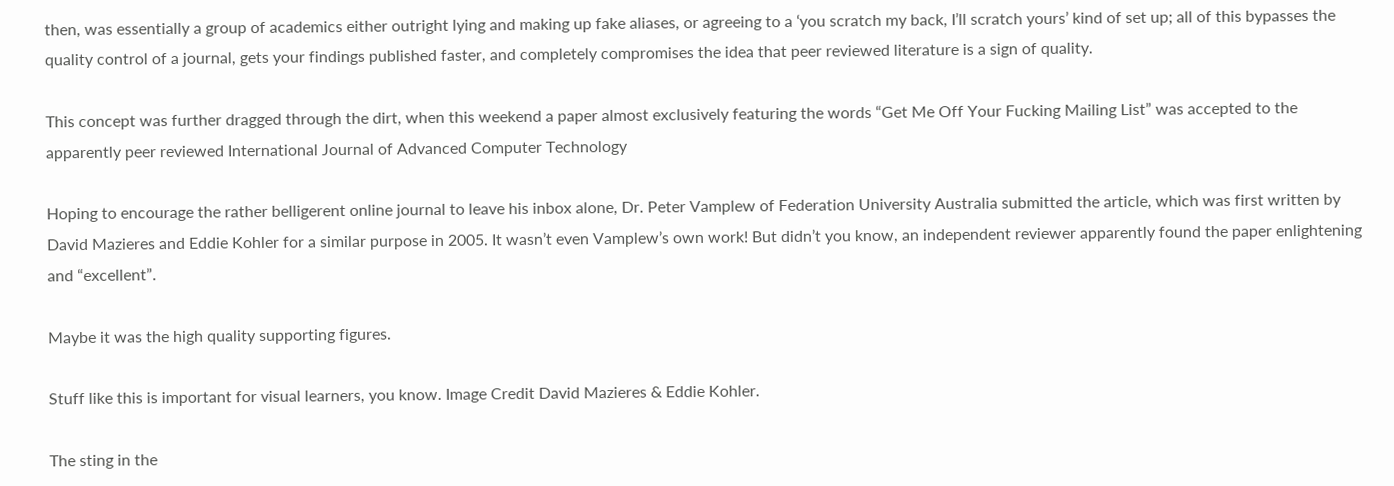then, was essentially a group of academics either outright lying and making up fake aliases, or agreeing to a ‘you scratch my back, I’ll scratch yours’ kind of set up; all of this bypasses the quality control of a journal, gets your findings published faster, and completely compromises the idea that peer reviewed literature is a sign of quality.

This concept was further dragged through the dirt, when this weekend a paper almost exclusively featuring the words “Get Me Off Your Fucking Mailing List” was accepted to the apparently peer reviewed International Journal of Advanced Computer Technology

Hoping to encourage the rather belligerent online journal to leave his inbox alone, Dr. Peter Vamplew of Federation University Australia submitted the article, which was first written by David Mazieres and Eddie Kohler for a similar purpose in 2005. It wasn’t even Vamplew’s own work! But didn’t you know, an independent reviewer apparently found the paper enlightening and “excellent”.

Maybe it was the high quality supporting figures.

Stuff like this is important for visual learners, you know. Image Credit David Mazieres & Eddie Kohler.

The sting in the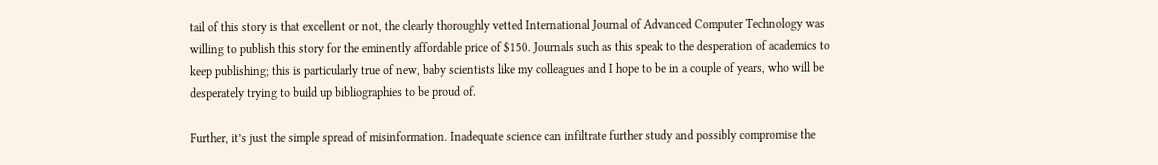tail of this story is that excellent or not, the clearly thoroughly vetted International Journal of Advanced Computer Technology was willing to publish this story for the eminently affordable price of $150. Journals such as this speak to the desperation of academics to keep publishing; this is particularly true of new, baby scientists like my colleagues and I hope to be in a couple of years, who will be desperately trying to build up bibliographies to be proud of.

Further, it’s just the simple spread of misinformation. Inadequate science can infiltrate further study and possibly compromise the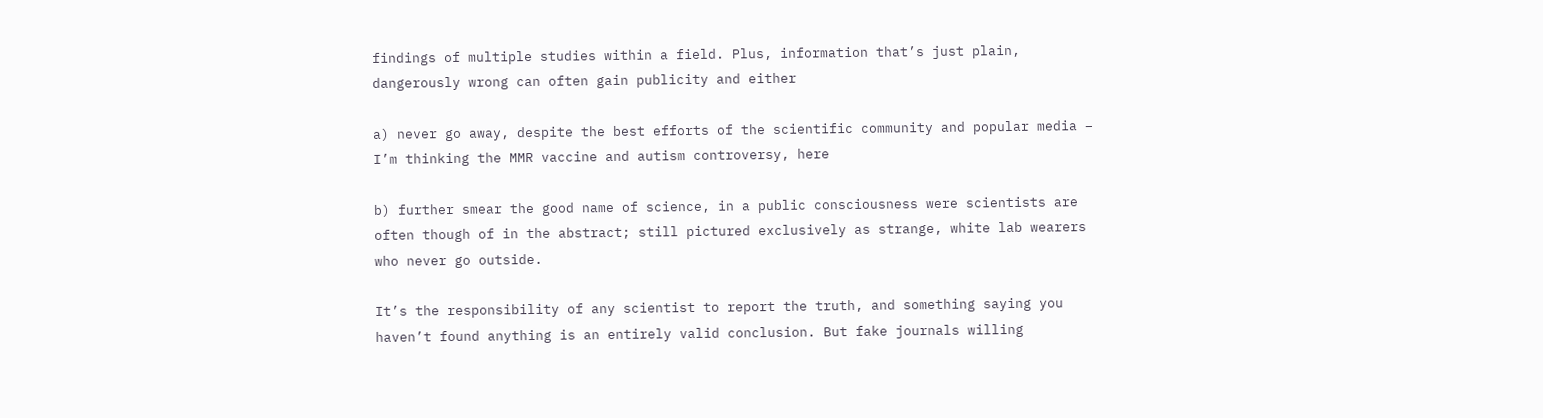findings of multiple studies within a field. Plus, information that’s just plain, dangerously wrong can often gain publicity and either

a) never go away, despite the best efforts of the scientific community and popular media – I’m thinking the MMR vaccine and autism controversy, here

b) further smear the good name of science, in a public consciousness were scientists are often though of in the abstract; still pictured exclusively as strange, white lab wearers who never go outside.

It’s the responsibility of any scientist to report the truth, and something saying you haven’t found anything is an entirely valid conclusion. But fake journals willing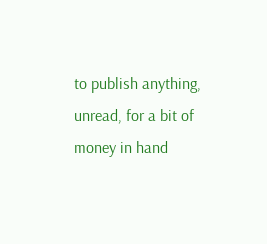to publish anything, unread, for a bit of money in hand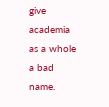give academia as a whole a bad name.